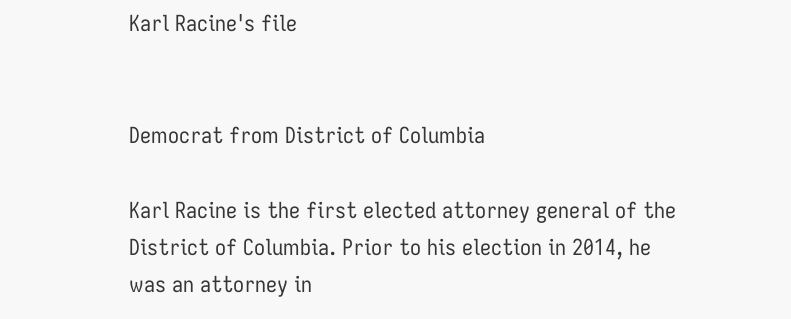Karl Racine's file


Democrat from District of Columbia

Karl Racine is the first elected attorney general of the District of Columbia. Prior to his election in 2014, he was an attorney in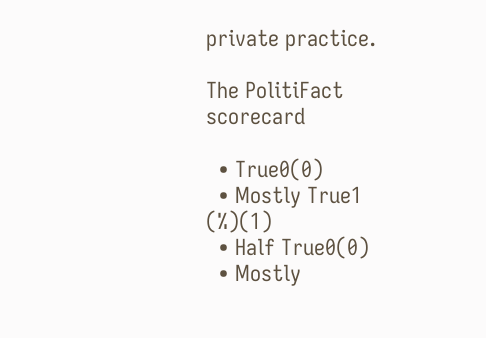private practice.

The PolitiFact scorecard

  • True0(0)
  • Mostly True1 (%)(1)
  • Half True0(0)
  • Mostly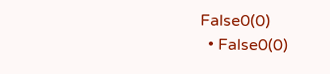False0(0)
  • False0(0)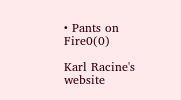• Pants on Fire0(0)

Karl Racine's website